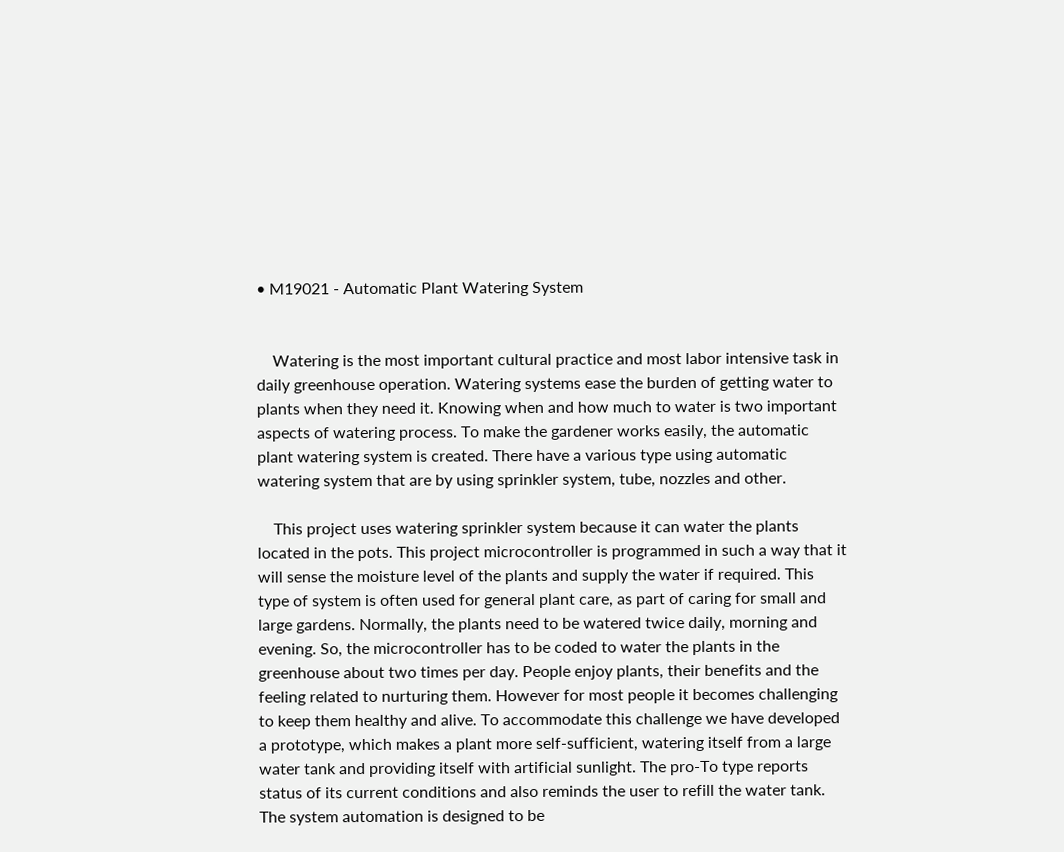• M19021 - Automatic Plant Watering System


    Watering is the most important cultural practice and most labor intensive task in daily greenhouse operation. Watering systems ease the burden of getting water to plants when they need it. Knowing when and how much to water is two important aspects of watering process. To make the gardener works easily, the automatic plant watering system is created. There have a various type using automatic watering system that are by using sprinkler system, tube, nozzles and other.

    This project uses watering sprinkler system because it can water the plants located in the pots. This project microcontroller is programmed in such a way that it will sense the moisture level of the plants and supply the water if required. This type of system is often used for general plant care, as part of caring for small and large gardens. Normally, the plants need to be watered twice daily, morning and evening. So, the microcontroller has to be coded to water the plants in the greenhouse about two times per day. People enjoy plants, their benefits and the feeling related to nurturing them. However for most people it becomes challenging to keep them healthy and alive. To accommodate this challenge we have developed a prototype, which makes a plant more self-sufficient, watering itself from a large water tank and providing itself with artificial sunlight. The pro-To type reports status of its current conditions and also reminds the user to refill the water tank. The system automation is designed to be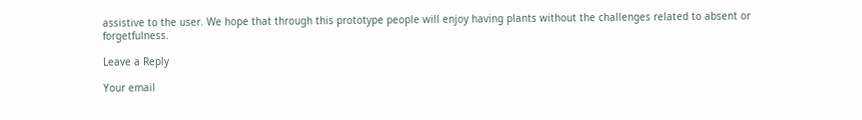assistive to the user. We hope that through this prototype people will enjoy having plants without the challenges related to absent or forgetfulness.

Leave a Reply

Your email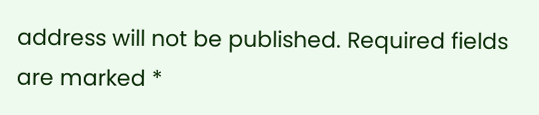address will not be published. Required fields are marked *